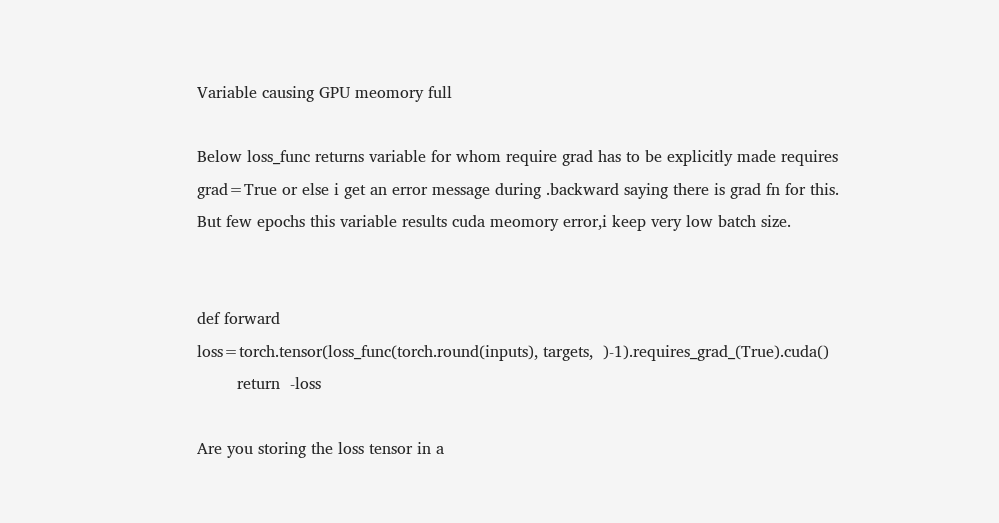Variable causing GPU meomory full

Below loss_func returns variable for whom require grad has to be explicitly made requires grad=True or else i get an error message during .backward saying there is grad fn for this.
But few epochs this variable results cuda meomory error,i keep very low batch size.


def forward
loss=torch.tensor(loss_func(torch.round(inputs), targets,  )-1).requires_grad_(True).cuda()
        return  -loss

Are you storing the loss tensor in a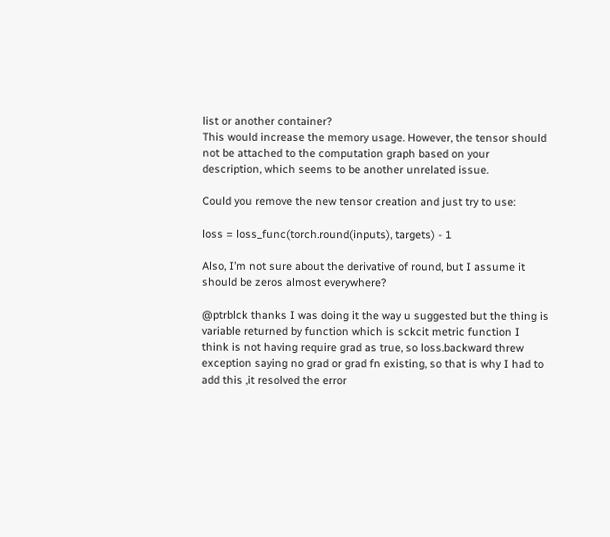list or another container?
This would increase the memory usage. However, the tensor should not be attached to the computation graph based on your description, which seems to be another unrelated issue.

Could you remove the new tensor creation and just try to use:

loss = loss_func(torch.round(inputs), targets) - 1

Also, I’m not sure about the derivative of round, but I assume it should be zeros almost everywhere?

@ptrblck thanks I was doing it the way u suggested but the thing is variable returned by function which is sckcit metric function I think is not having require grad as true, so loss.backward threw exception saying no grad or grad fn existing, so that is why I had to add this ,it resolved the error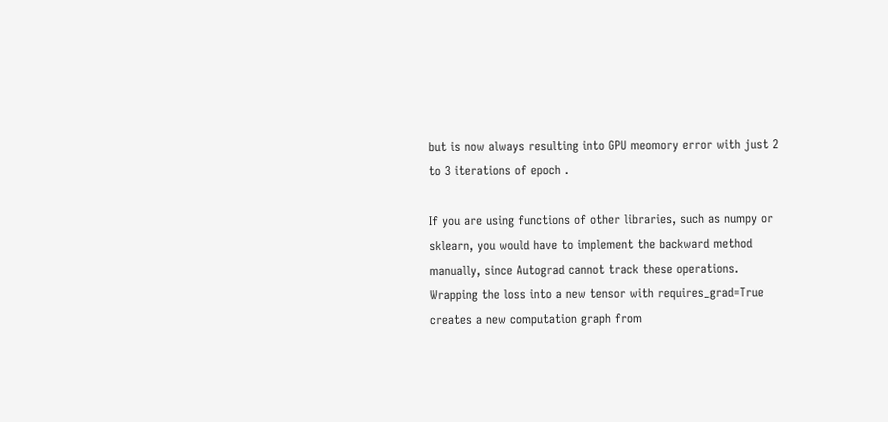but is now always resulting into GPU meomory error with just 2 to 3 iterations of epoch .

If you are using functions of other libraries, such as numpy or sklearn, you would have to implement the backward method manually, since Autograd cannot track these operations.
Wrapping the loss into a new tensor with requires_grad=True creates a new computation graph from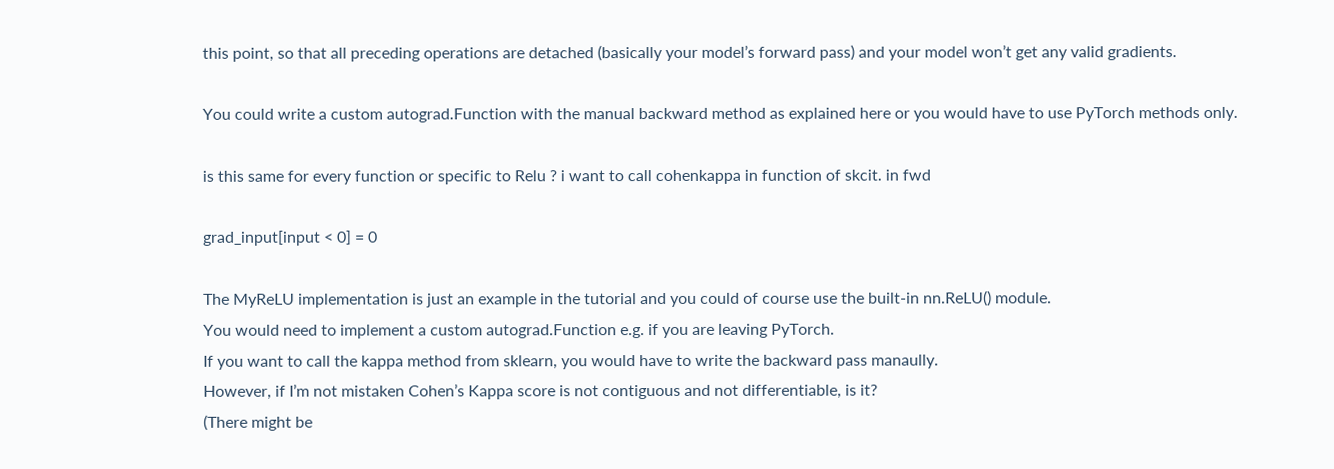this point, so that all preceding operations are detached (basically your model’s forward pass) and your model won’t get any valid gradients.

You could write a custom autograd.Function with the manual backward method as explained here or you would have to use PyTorch methods only.

is this same for every function or specific to Relu ? i want to call cohenkappa in function of skcit. in fwd

grad_input[input < 0] = 0

The MyReLU implementation is just an example in the tutorial and you could of course use the built-in nn.ReLU() module.
You would need to implement a custom autograd.Function e.g. if you are leaving PyTorch.
If you want to call the kappa method from sklearn, you would have to write the backward pass manaully.
However, if I’m not mistaken Cohen’s Kappa score is not contiguous and not differentiable, is it?
(There might be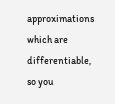approximations which are differentiable, so you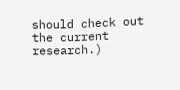should check out the current research.)